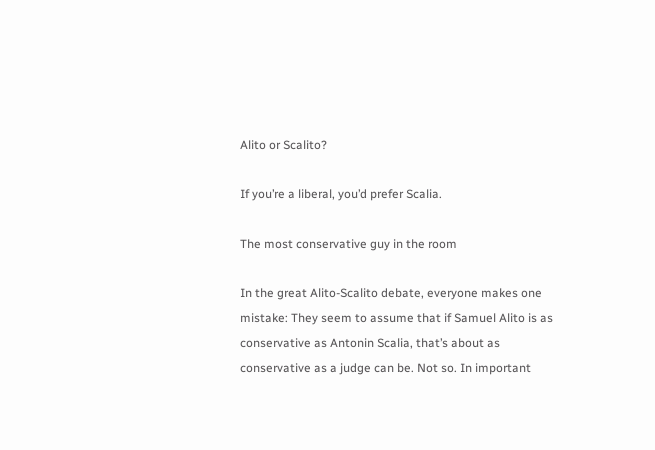Alito or Scalito?

If you’re a liberal, you’d prefer Scalia.

The most conservative guy in the room

In the great Alito-Scalito debate, everyone makes one mistake: They seem to assume that if Samuel Alito is as conservative as Antonin Scalia, that’s about as conservative as a judge can be. Not so. In important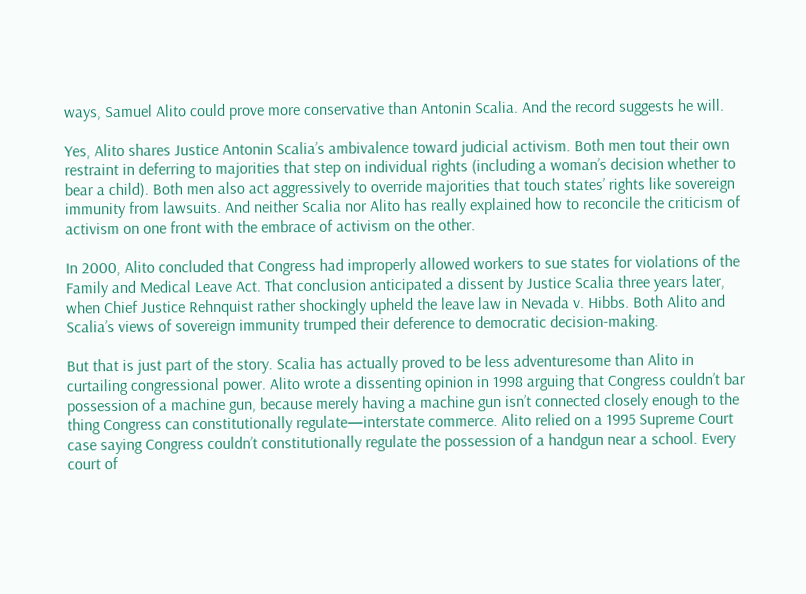ways, Samuel Alito could prove more conservative than Antonin Scalia. And the record suggests he will.

Yes, Alito shares Justice Antonin Scalia’s ambivalence toward judicial activism. Both men tout their own restraint in deferring to majorities that step on individual rights (including a woman’s decision whether to bear a child). Both men also act aggressively to override majorities that touch states’ rights like sovereign immunity from lawsuits. And neither Scalia nor Alito has really explained how to reconcile the criticism of activism on one front with the embrace of activism on the other.

In 2000, Alito concluded that Congress had improperly allowed workers to sue states for violations of the Family and Medical Leave Act. That conclusion anticipated a dissent by Justice Scalia three years later, when Chief Justice Rehnquist rather shockingly upheld the leave law in Nevada v. Hibbs. Both Alito and Scalia’s views of sovereign immunity trumped their deference to democratic decision-making.

But that is just part of the story. Scalia has actually proved to be less adventuresome than Alito in curtailing congressional power. Alito wrote a dissenting opinion in 1998 arguing that Congress couldn’t bar possession of a machine gun, because merely having a machine gun isn’t connected closely enough to the thing Congress can constitutionally regulate—interstate commerce. Alito relied on a 1995 Supreme Court case saying Congress couldn’t constitutionally regulate the possession of a handgun near a school. Every court of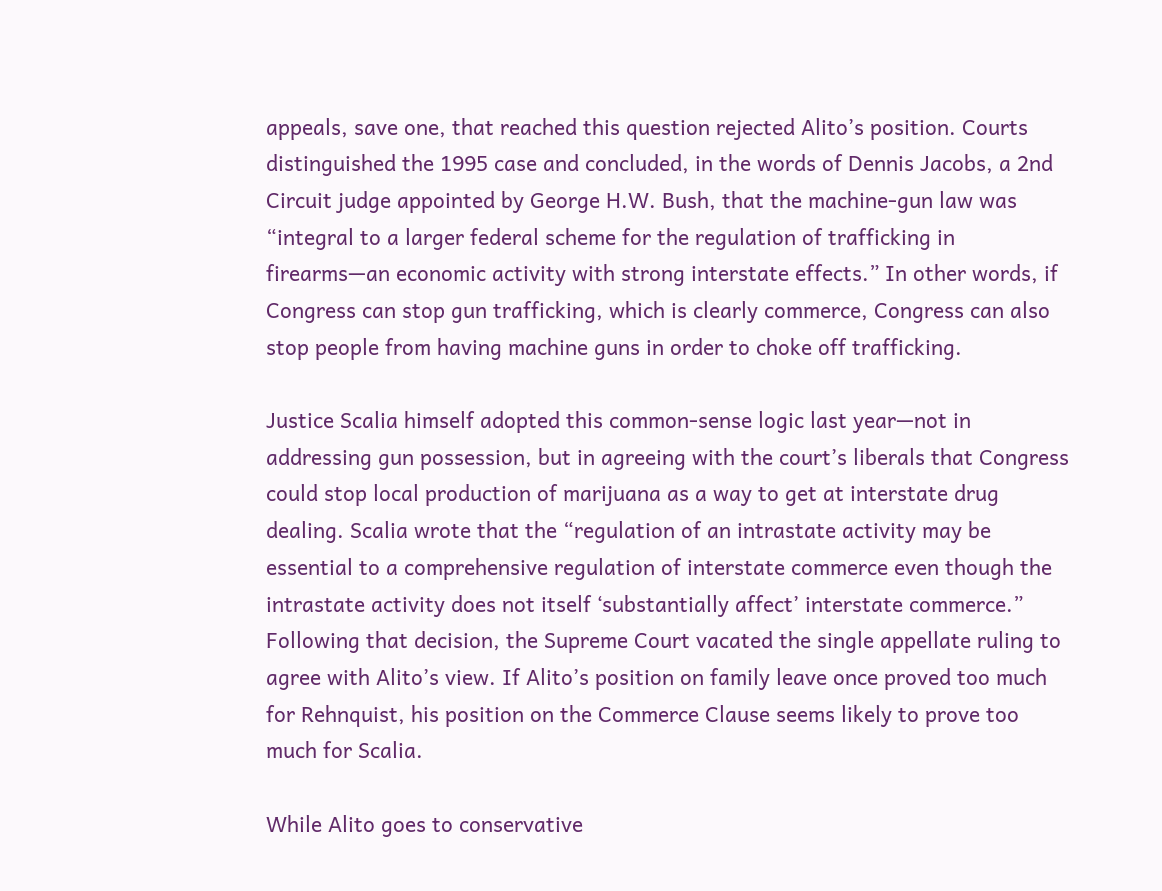appeals, save one, that reached this question rejected Alito’s position. Courts distinguished the 1995 case and concluded, in the words of Dennis Jacobs, a 2nd Circuit judge appointed by George H.W. Bush, that the machine-gun law was “integral to a larger federal scheme for the regulation of trafficking in firearms—an economic activity with strong interstate effects.” In other words, if Congress can stop gun trafficking, which is clearly commerce, Congress can also stop people from having machine guns in order to choke off trafficking.

Justice Scalia himself adopted this common-sense logic last year—not in addressing gun possession, but in agreeing with the court’s liberals that Congress could stop local production of marijuana as a way to get at interstate drug dealing. Scalia wrote that the “regulation of an intrastate activity may be essential to a comprehensive regulation of interstate commerce even though the intrastate activity does not itself ‘substantially affect’ interstate commerce.” Following that decision, the Supreme Court vacated the single appellate ruling to agree with Alito’s view. If Alito’s position on family leave once proved too much for Rehnquist, his position on the Commerce Clause seems likely to prove too much for Scalia.

While Alito goes to conservative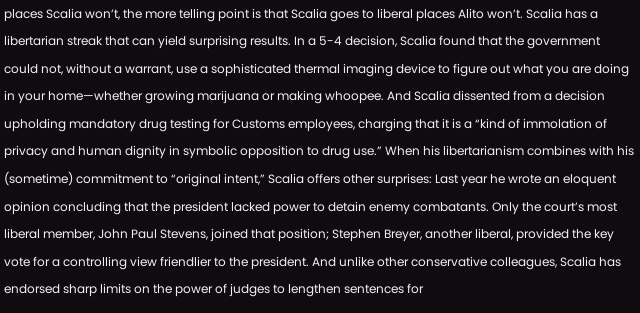places Scalia won’t, the more telling point is that Scalia goes to liberal places Alito won’t. Scalia has a libertarian streak that can yield surprising results. In a 5-4 decision, Scalia found that the government could not, without a warrant, use a sophisticated thermal imaging device to figure out what you are doing in your home—whether growing marijuana or making whoopee. And Scalia dissented from a decision upholding mandatory drug testing for Customs employees, charging that it is a “kind of immolation of privacy and human dignity in symbolic opposition to drug use.” When his libertarianism combines with his (sometime) commitment to “original intent,” Scalia offers other surprises: Last year he wrote an eloquent opinion concluding that the president lacked power to detain enemy combatants. Only the court’s most liberal member, John Paul Stevens, joined that position; Stephen Breyer, another liberal, provided the key vote for a controlling view friendlier to the president. And unlike other conservative colleagues, Scalia has endorsed sharp limits on the power of judges to lengthen sentences for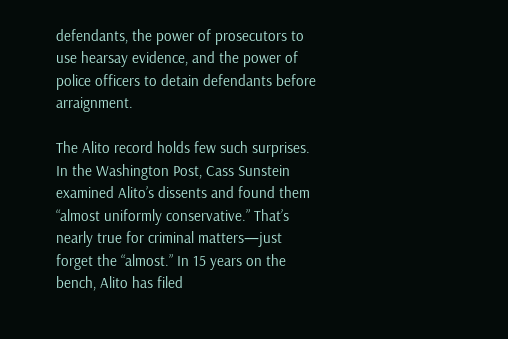defendants, the power of prosecutors to use hearsay evidence, and the power of police officers to detain defendants before arraignment.

The Alito record holds few such surprises. In the Washington Post, Cass Sunstein examined Alito’s dissents and found them “almost uniformly conservative.” That’s nearly true for criminal matters—just forget the “almost.” In 15 years on the bench, Alito has filed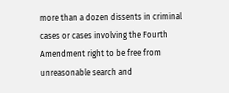more than a dozen dissents in criminal cases or cases involving the Fourth Amendment right to be free from unreasonable search and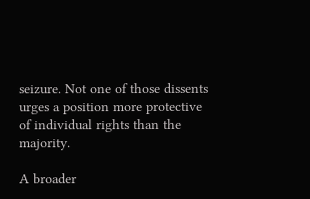seizure. Not one of those dissents urges a position more protective of individual rights than the majority.

A broader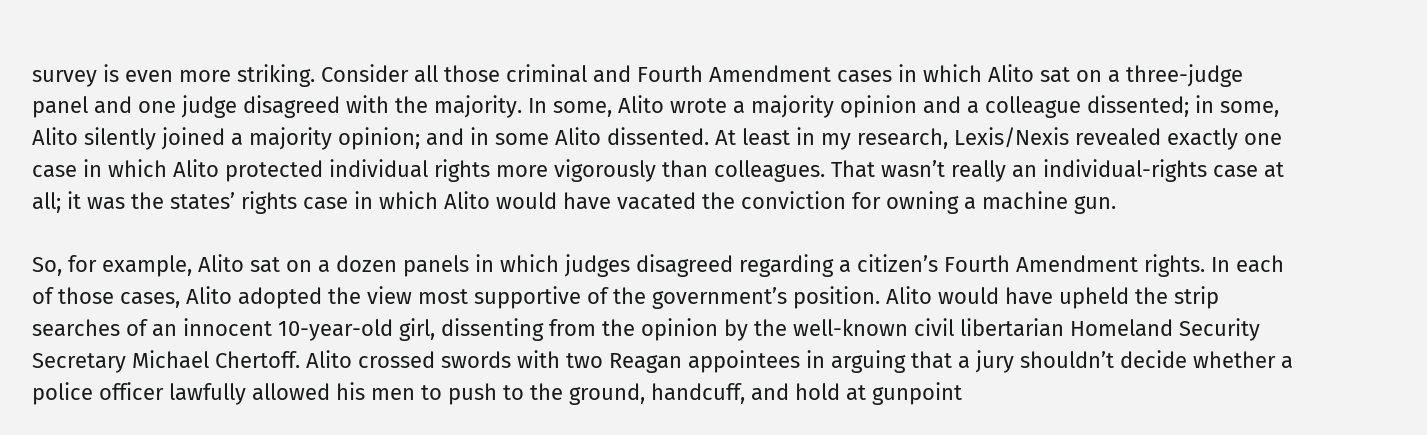survey is even more striking. Consider all those criminal and Fourth Amendment cases in which Alito sat on a three-judge panel and one judge disagreed with the majority. In some, Alito wrote a majority opinion and a colleague dissented; in some, Alito silently joined a majority opinion; and in some Alito dissented. At least in my research, Lexis/Nexis revealed exactly one case in which Alito protected individual rights more vigorously than colleagues. That wasn’t really an individual-rights case at all; it was the states’ rights case in which Alito would have vacated the conviction for owning a machine gun.

So, for example, Alito sat on a dozen panels in which judges disagreed regarding a citizen’s Fourth Amendment rights. In each of those cases, Alito adopted the view most supportive of the government’s position. Alito would have upheld the strip searches of an innocent 10-year-old girl, dissenting from the opinion by the well-known civil libertarian Homeland Security Secretary Michael Chertoff. Alito crossed swords with two Reagan appointees in arguing that a jury shouldn’t decide whether a police officer lawfully allowed his men to push to the ground, handcuff, and hold at gunpoint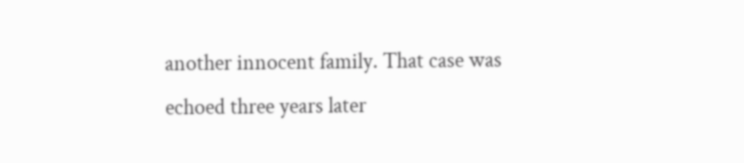another innocent family. That case was echoed three years later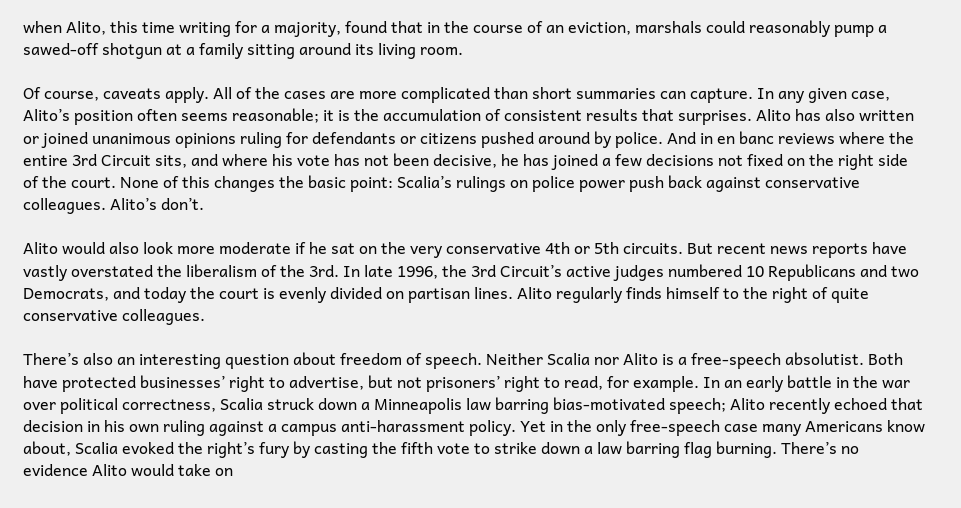when Alito, this time writing for a majority, found that in the course of an eviction, marshals could reasonably pump a sawed-off shotgun at a family sitting around its living room.

Of course, caveats apply. All of the cases are more complicated than short summaries can capture. In any given case, Alito’s position often seems reasonable; it is the accumulation of consistent results that surprises. Alito has also written or joined unanimous opinions ruling for defendants or citizens pushed around by police. And in en banc reviews where the entire 3rd Circuit sits, and where his vote has not been decisive, he has joined a few decisions not fixed on the right side of the court. None of this changes the basic point: Scalia’s rulings on police power push back against conservative colleagues. Alito’s don’t.

Alito would also look more moderate if he sat on the very conservative 4th or 5th circuits. But recent news reports have vastly overstated the liberalism of the 3rd. In late 1996, the 3rd Circuit’s active judges numbered 10 Republicans and two Democrats, and today the court is evenly divided on partisan lines. Alito regularly finds himself to the right of quite conservative colleagues.

There’s also an interesting question about freedom of speech. Neither Scalia nor Alito is a free-speech absolutist. Both have protected businesses’ right to advertise, but not prisoners’ right to read, for example. In an early battle in the war over political correctness, Scalia struck down a Minneapolis law barring bias-motivated speech; Alito recently echoed that decision in his own ruling against a campus anti-harassment policy. Yet in the only free-speech case many Americans know about, Scalia evoked the right’s fury by casting the fifth vote to strike down a law barring flag burning. There’s no evidence Alito would take on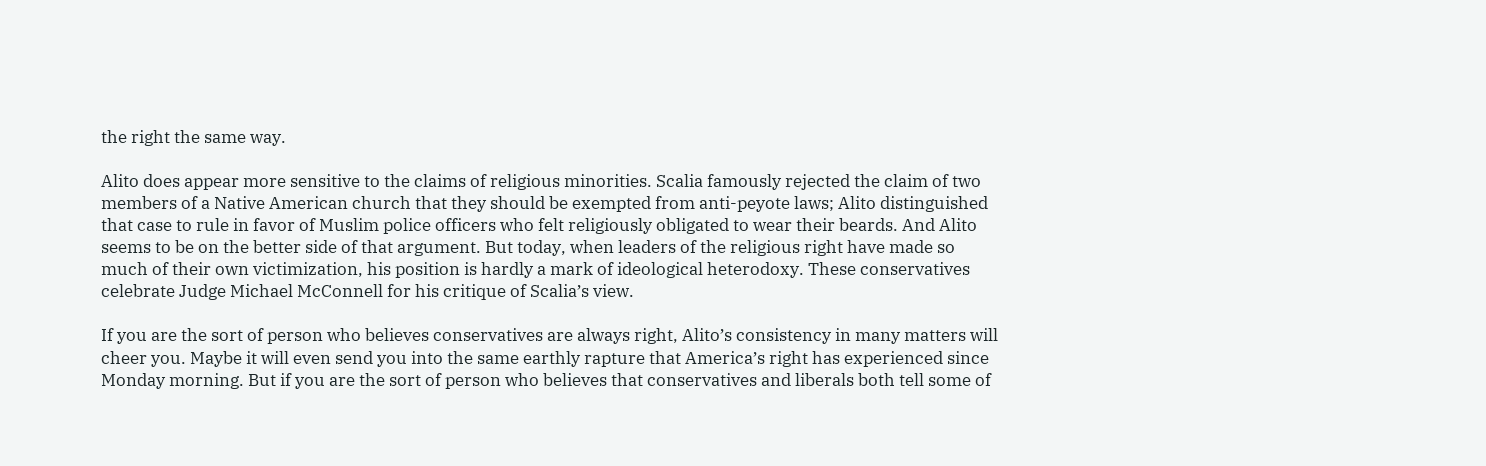the right the same way.

Alito does appear more sensitive to the claims of religious minorities. Scalia famously rejected the claim of two members of a Native American church that they should be exempted from anti-peyote laws; Alito distinguished that case to rule in favor of Muslim police officers who felt religiously obligated to wear their beards. And Alito seems to be on the better side of that argument. But today, when leaders of the religious right have made so much of their own victimization, his position is hardly a mark of ideological heterodoxy. These conservatives celebrate Judge Michael McConnell for his critique of Scalia’s view.

If you are the sort of person who believes conservatives are always right, Alito’s consistency in many matters will cheer you. Maybe it will even send you into the same earthly rapture that America’s right has experienced since Monday morning. But if you are the sort of person who believes that conservatives and liberals both tell some of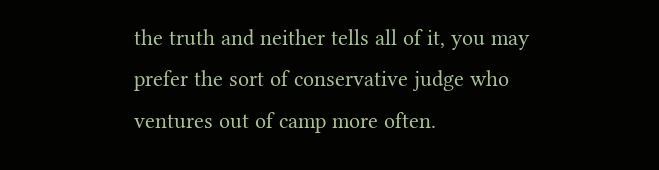the truth and neither tells all of it, you may prefer the sort of conservative judge who ventures out of camp more often.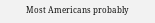Most Americans probably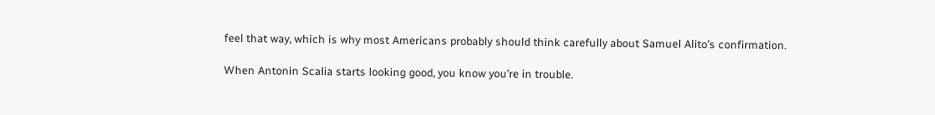feel that way, which is why most Americans probably should think carefully about Samuel Alito’s confirmation.

When Antonin Scalia starts looking good, you know you’re in trouble.